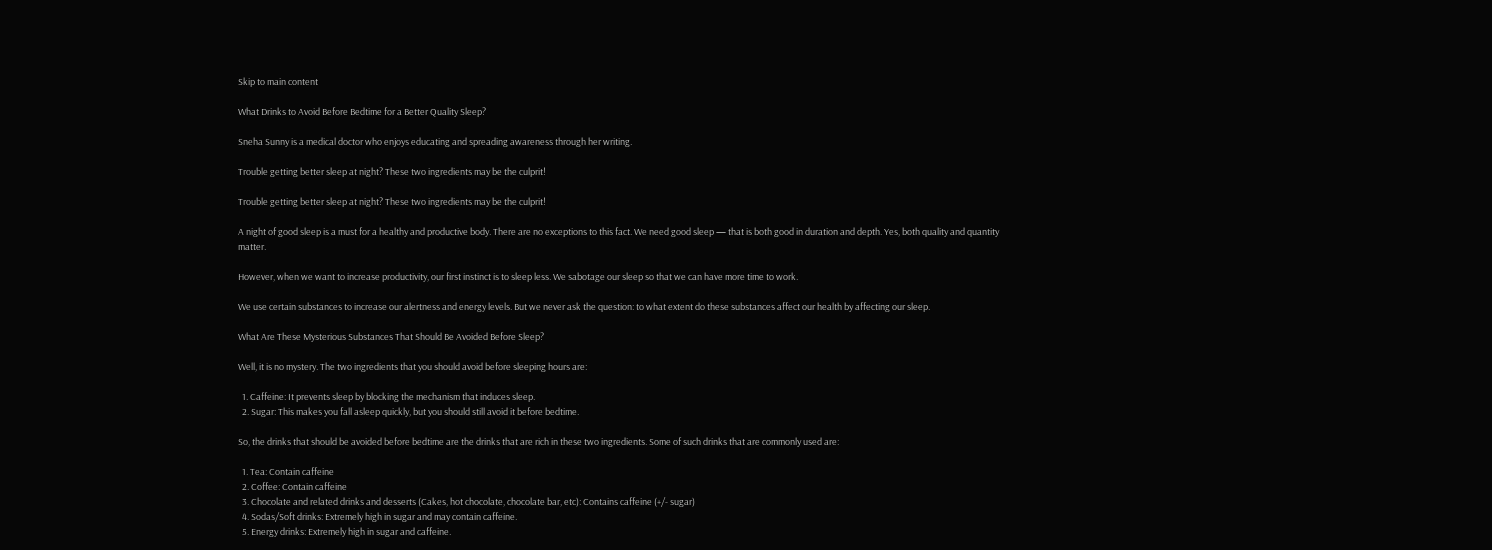Skip to main content

What Drinks to Avoid Before Bedtime for a Better Quality Sleep?

Sneha Sunny is a medical doctor who enjoys educating and spreading awareness through her writing.

Trouble getting better sleep at night? These two ingredients may be the culprit!

Trouble getting better sleep at night? These two ingredients may be the culprit!

A night of good sleep is a must for a healthy and productive body. There are no exceptions to this fact. We need good sleep — that is both good in duration and depth. Yes, both quality and quantity matter.

However, when we want to increase productivity, our first instinct is to sleep less. We sabotage our sleep so that we can have more time to work.

We use certain substances to increase our alertness and energy levels. But we never ask the question: to what extent do these substances affect our health by affecting our sleep.

What Are These Mysterious Substances That Should Be Avoided Before Sleep?

Well, it is no mystery. The two ingredients that you should avoid before sleeping hours are:

  1. Caffeine: It prevents sleep by blocking the mechanism that induces sleep.
  2. Sugar: This makes you fall asleep quickly, but you should still avoid it before bedtime.

So, the drinks that should be avoided before bedtime are the drinks that are rich in these two ingredients. Some of such drinks that are commonly used are:

  1. Tea: Contain caffeine
  2. Coffee: Contain caffeine
  3. Chocolate and related drinks and desserts (Cakes, hot chocolate, chocolate bar, etc): Contains caffeine (+/- sugar)
  4. Sodas/Soft drinks: Extremely high in sugar and may contain caffeine.
  5. Energy drinks: Extremely high in sugar and caffeine.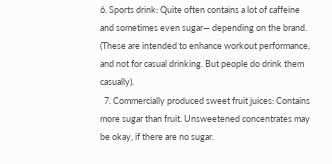6. Sports drink: Quite often contains a lot of caffeine and sometimes even sugar— depending on the brand. (These are intended to enhance workout performance, and not for casual drinking. But people do drink them casually).
  7. Commercially produced sweet fruit juices: Contains more sugar than fruit. Unsweetened concentrates may be okay, if there are no sugar.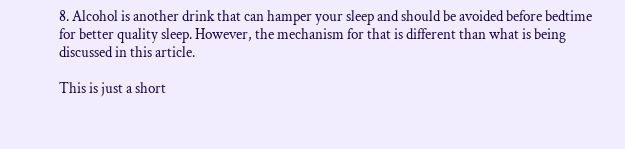8. Alcohol is another drink that can hamper your sleep and should be avoided before bedtime for better quality sleep. However, the mechanism for that is different than what is being discussed in this article.

This is just a short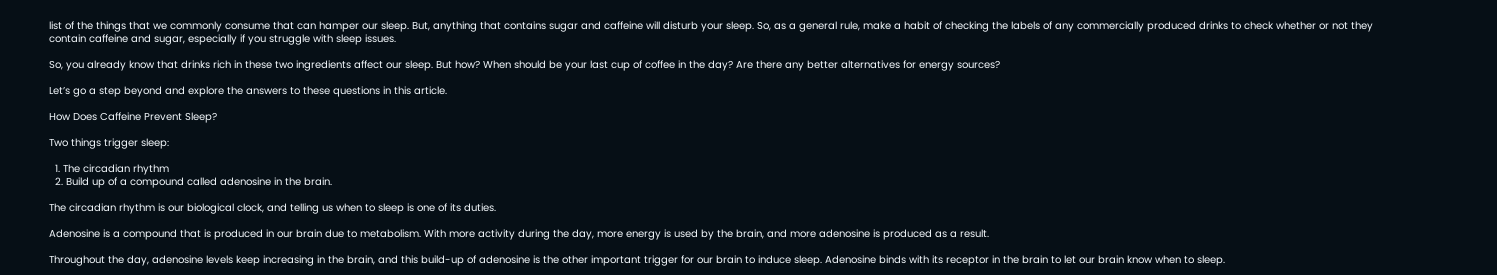list of the things that we commonly consume that can hamper our sleep. But, anything that contains sugar and caffeine will disturb your sleep. So, as a general rule, make a habit of checking the labels of any commercially produced drinks to check whether or not they contain caffeine and sugar, especially if you struggle with sleep issues.

So, you already know that drinks rich in these two ingredients affect our sleep. But how? When should be your last cup of coffee in the day? Are there any better alternatives for energy sources?

Let’s go a step beyond and explore the answers to these questions in this article.

How Does Caffeine Prevent Sleep?

Two things trigger sleep:

  1. The circadian rhythm
  2. Build up of a compound called adenosine in the brain.

The circadian rhythm is our biological clock, and telling us when to sleep is one of its duties.

Adenosine is a compound that is produced in our brain due to metabolism. With more activity during the day, more energy is used by the brain, and more adenosine is produced as a result.

Throughout the day, adenosine levels keep increasing in the brain, and this build-up of adenosine is the other important trigger for our brain to induce sleep. Adenosine binds with its receptor in the brain to let our brain know when to sleep.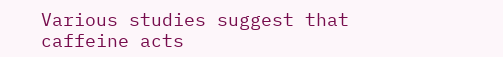Various studies suggest that caffeine acts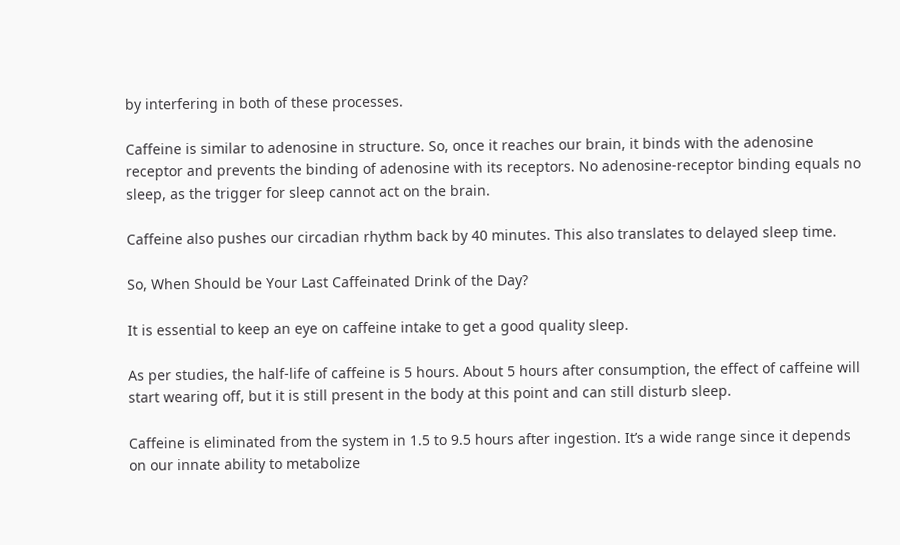by interfering in both of these processes.

Caffeine is similar to adenosine in structure. So, once it reaches our brain, it binds with the adenosine receptor and prevents the binding of adenosine with its receptors. No adenosine-receptor binding equals no sleep, as the trigger for sleep cannot act on the brain.

Caffeine also pushes our circadian rhythm back by 40 minutes. This also translates to delayed sleep time.

So, When Should be Your Last Caffeinated Drink of the Day?

It is essential to keep an eye on caffeine intake to get a good quality sleep.

As per studies, the half-life of caffeine is 5 hours. About 5 hours after consumption, the effect of caffeine will start wearing off, but it is still present in the body at this point and can still disturb sleep.

Caffeine is eliminated from the system in 1.5 to 9.5 hours after ingestion. It’s a wide range since it depends on our innate ability to metabolize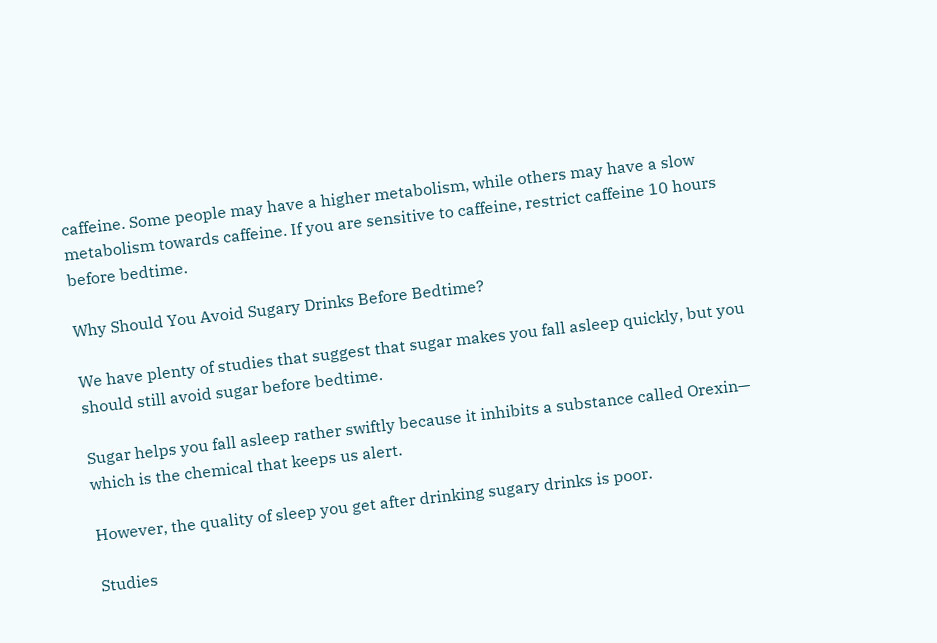caffeine. Some people may have a higher metabolism, while others may have a slow metabolism towards caffeine. If you are sensitive to caffeine, restrict caffeine 10 hours before bedtime.

Why Should You Avoid Sugary Drinks Before Bedtime?

We have plenty of studies that suggest that sugar makes you fall asleep quickly, but you should still avoid sugar before bedtime.

Sugar helps you fall asleep rather swiftly because it inhibits a substance called Orexin— which is the chemical that keeps us alert.

However, the quality of sleep you get after drinking sugary drinks is poor.

Studies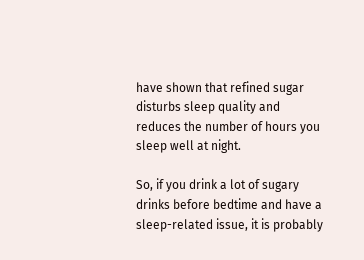have shown that refined sugar disturbs sleep quality and reduces the number of hours you sleep well at night.

So, if you drink a lot of sugary drinks before bedtime and have a sleep-related issue, it is probably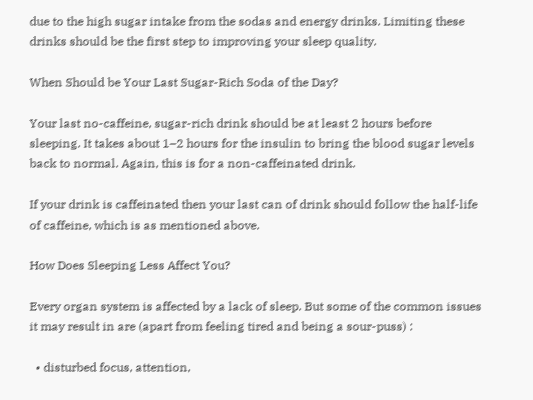due to the high sugar intake from the sodas and energy drinks. Limiting these drinks should be the first step to improving your sleep quality.

When Should be Your Last Sugar-Rich Soda of the Day?

Your last no-caffeine, sugar-rich drink should be at least 2 hours before sleeping. It takes about 1–2 hours for the insulin to bring the blood sugar levels back to normal. Again, this is for a non-caffeinated drink.

If your drink is caffeinated then your last can of drink should follow the half-life of caffeine, which is as mentioned above.

How Does Sleeping Less Affect You?

Every organ system is affected by a lack of sleep. But some of the common issues it may result in are (apart from feeling tired and being a sour-puss) :

  • disturbed focus, attention,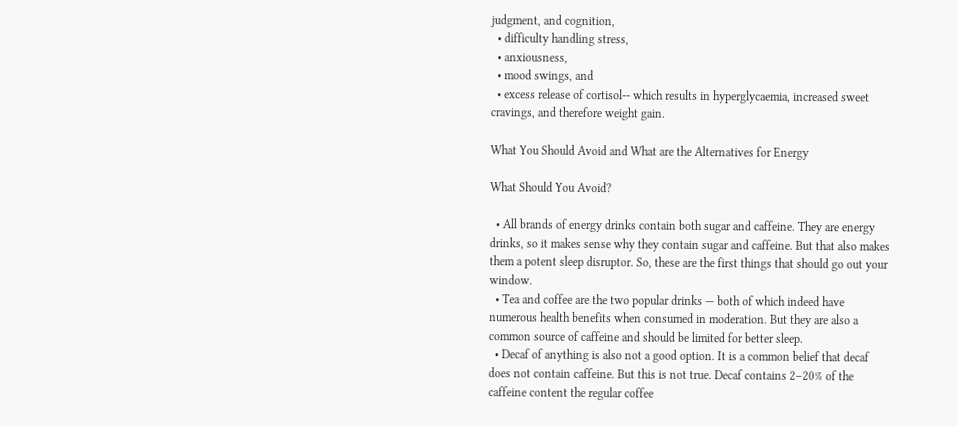judgment, and cognition,
  • difficulty handling stress,
  • anxiousness,
  • mood swings, and
  • excess release of cortisol-- which results in hyperglycaemia, increased sweet cravings, and therefore weight gain.

What You Should Avoid and What are the Alternatives for Energy

What Should You Avoid?

  • All brands of energy drinks contain both sugar and caffeine. They are energy drinks, so it makes sense why they contain sugar and caffeine. But that also makes them a potent sleep disruptor. So, these are the first things that should go out your window.
  • Tea and coffee are the two popular drinks — both of which indeed have numerous health benefits when consumed in moderation. But they are also a common source of caffeine and should be limited for better sleep.
  • Decaf of anything is also not a good option. It is a common belief that decaf does not contain caffeine. But this is not true. Decaf contains 2–20% of the caffeine content the regular coffee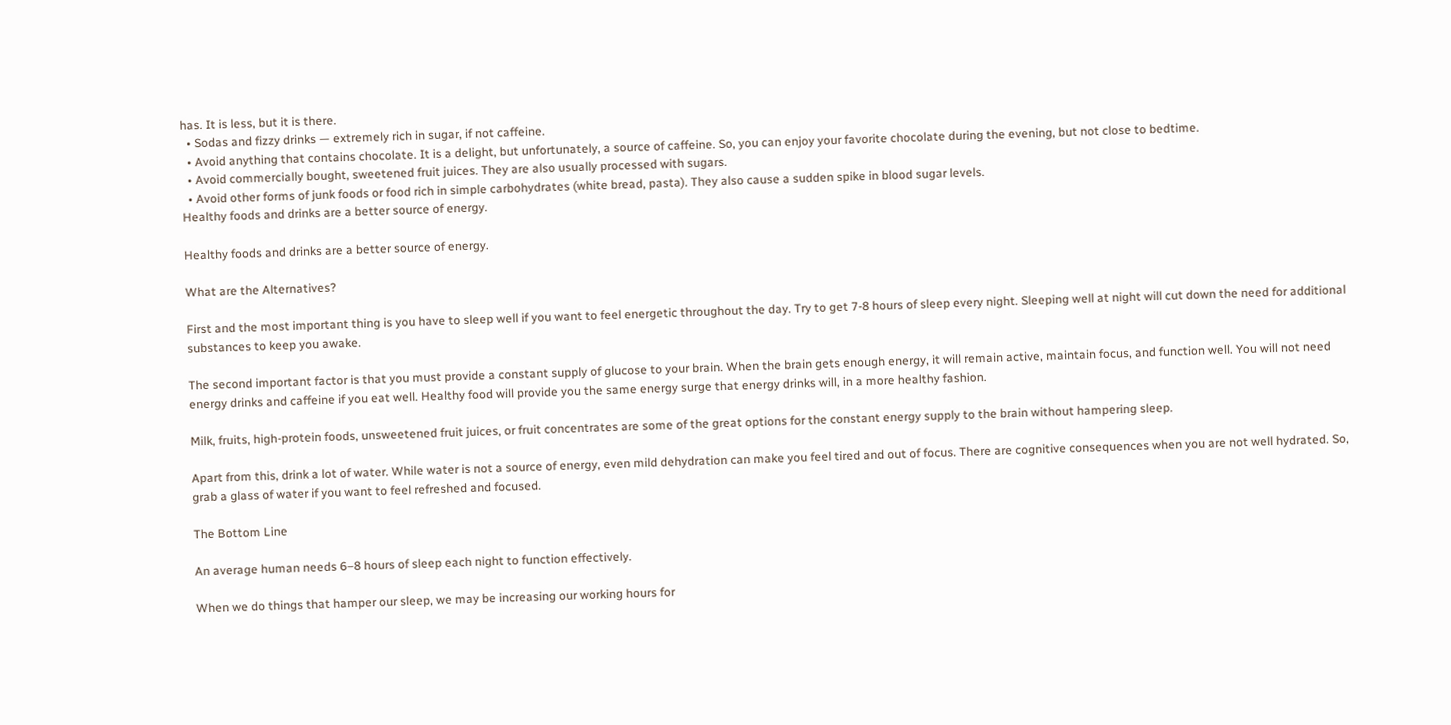has. It is less, but it is there.
  • Sodas and fizzy drinks — extremely rich in sugar, if not caffeine.
  • Avoid anything that contains chocolate. It is a delight, but unfortunately, a source of caffeine. So, you can enjoy your favorite chocolate during the evening, but not close to bedtime.
  • Avoid commercially bought, sweetened fruit juices. They are also usually processed with sugars.
  • Avoid other forms of junk foods or food rich in simple carbohydrates (white bread, pasta). They also cause a sudden spike in blood sugar levels.
Healthy foods and drinks are a better source of energy.

Healthy foods and drinks are a better source of energy.

What are the Alternatives?

First and the most important thing is you have to sleep well if you want to feel energetic throughout the day. Try to get 7-8 hours of sleep every night. Sleeping well at night will cut down the need for additional substances to keep you awake.

The second important factor is that you must provide a constant supply of glucose to your brain. When the brain gets enough energy, it will remain active, maintain focus, and function well. You will not need energy drinks and caffeine if you eat well. Healthy food will provide you the same energy surge that energy drinks will, in a more healthy fashion.

Milk, fruits, high-protein foods, unsweetened fruit juices, or fruit concentrates are some of the great options for the constant energy supply to the brain without hampering sleep.

Apart from this, drink a lot of water. While water is not a source of energy, even mild dehydration can make you feel tired and out of focus. There are cognitive consequences when you are not well hydrated. So, grab a glass of water if you want to feel refreshed and focused.

The Bottom Line

An average human needs 6–8 hours of sleep each night to function effectively.

When we do things that hamper our sleep, we may be increasing our working hours for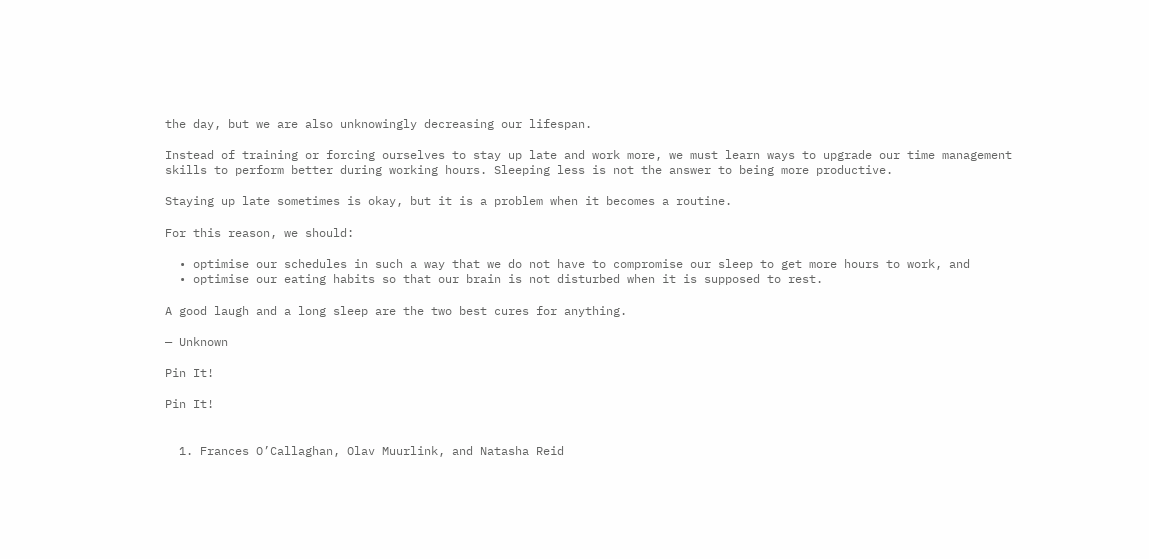the day, but we are also unknowingly decreasing our lifespan.

Instead of training or forcing ourselves to stay up late and work more, we must learn ways to upgrade our time management skills to perform better during working hours. Sleeping less is not the answer to being more productive.

Staying up late sometimes is okay, but it is a problem when it becomes a routine.

For this reason, we should:

  • optimise our schedules in such a way that we do not have to compromise our sleep to get more hours to work, and
  • optimise our eating habits so that our brain is not disturbed when it is supposed to rest.

A good laugh and a long sleep are the two best cures for anything.

— Unknown

Pin It!

Pin It!


  1. Frances O’Callaghan, Olav Muurlink, and Natasha Reid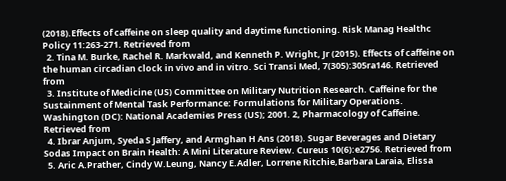(2018).Effects of caffeine on sleep quality and daytime functioning. Risk Manag Healthc Policy 11:263-271. Retrieved from
  2. Tina M. Burke, Rachel R. Markwald, and Kenneth P. Wright, Jr (2015). Effects of caffeine on the human circadian clock in vivo and in vitro. Sci Transi Med, 7(305):305ra146. Retrieved from
  3. Institute of Medicine (US) Committee on Military Nutrition Research. Caffeine for the Sustainment of Mental Task Performance: Formulations for Military Operations. Washington (DC): National Academies Press (US); 2001. 2, Pharmacology of Caffeine. Retrieved from
  4. Ibrar Anjum, Syeda S Jaffery, and Armghan H Ans (2018). Sugar Beverages and Dietary Sodas Impact on Brain Health: A Mini Literature Review. Cureus 10(6):e2756. Retrieved from
  5. Aric A.Prather, Cindy W.Leung, Nancy E.Adler, Lorrene Ritchie,Barbara Laraia, Elissa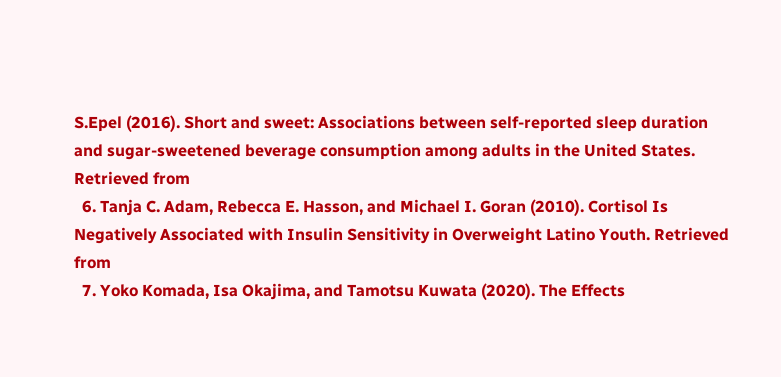S.Epel (2016). Short and sweet: Associations between self-reported sleep duration and sugar-sweetened beverage consumption among adults in the United States. Retrieved from
  6. Tanja C. Adam, Rebecca E. Hasson, and Michael I. Goran (2010). Cortisol Is Negatively Associated with Insulin Sensitivity in Overweight Latino Youth. Retrieved from
  7. Yoko Komada, Isa Okajima, and Tamotsu Kuwata (2020). The Effects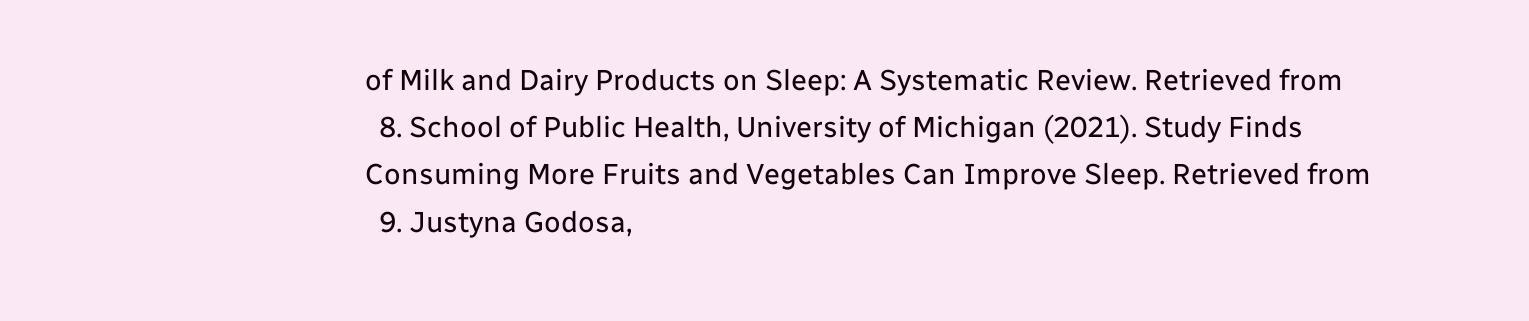of Milk and Dairy Products on Sleep: A Systematic Review. Retrieved from
  8. School of Public Health, University of Michigan (2021). Study Finds Consuming More Fruits and Vegetables Can Improve Sleep. Retrieved from
  9. Justyna Godosa,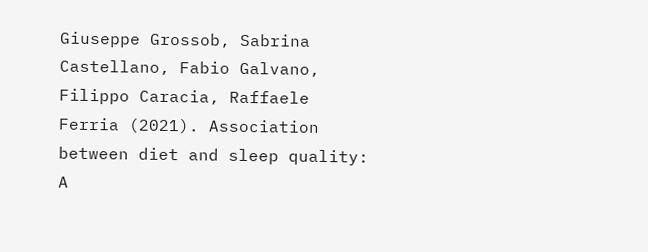Giuseppe Grossob, Sabrina Castellano, Fabio Galvano, Filippo Caracia, Raffaele Ferria (2021). Association between diet and sleep quality: A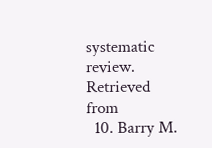systematic review. Retrieved from
  10. Barry M.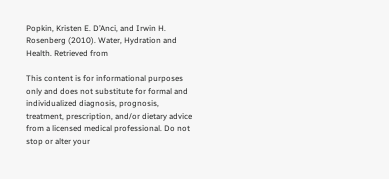Popkin, Kristen E. D’Anci, and Irwin H. Rosenberg (2010). Water, Hydration and Health. Retrieved from

This content is for informational purposes only and does not substitute for formal and individualized diagnosis, prognosis, treatment, prescription, and/or dietary advice from a licensed medical professional. Do not stop or alter your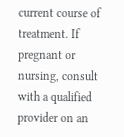current course of treatment. If pregnant or nursing, consult with a qualified provider on an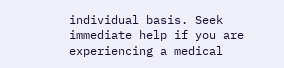individual basis. Seek immediate help if you are experiencing a medical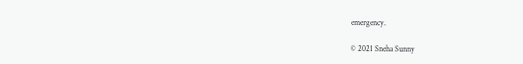emergency.

© 2021 Sneha Sunny